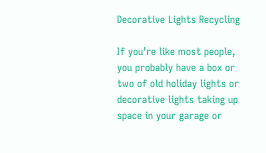Decorative Lights Recycling

If you’re like most people, you probably have a box or two of old holiday lights or decorative lights taking up space in your garage or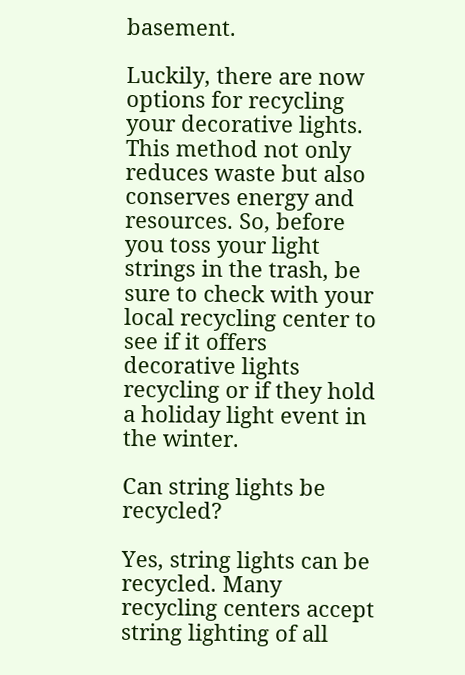basement.

Luckily, there are now options for recycling your decorative lights. This method not only reduces waste but also conserves energy and resources. So, before you toss your light strings in the trash, be sure to check with your local recycling center to see if it offers decorative lights recycling or if they hold a holiday light event in the winter.

Can string lights be recycled?

Yes, string lights can be recycled. Many recycling centers accept string lighting of all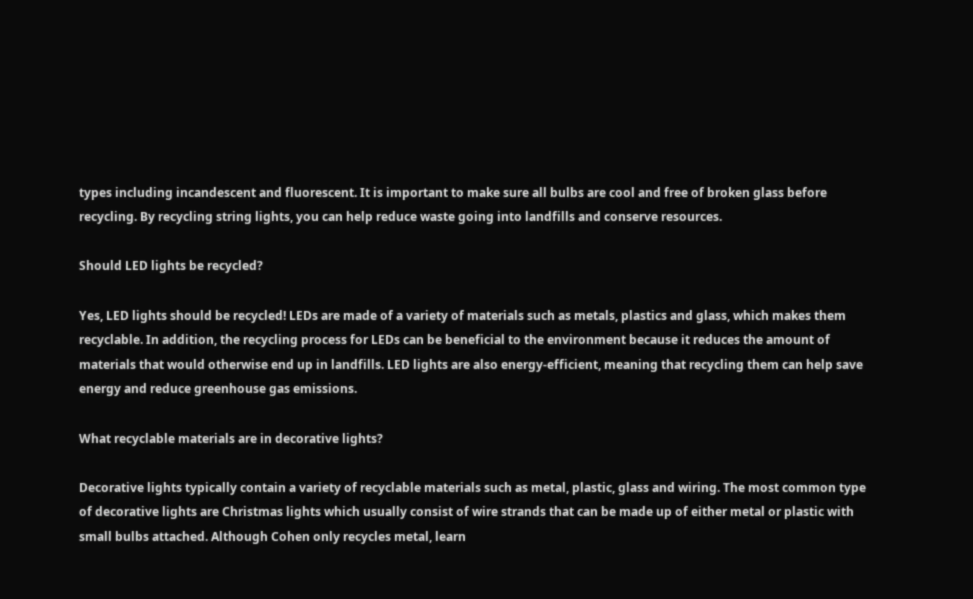types including incandescent and fluorescent. It is important to make sure all bulbs are cool and free of broken glass before recycling. By recycling string lights, you can help reduce waste going into landfills and conserve resources.

Should LED lights be recycled?

Yes, LED lights should be recycled! LEDs are made of a variety of materials such as metals, plastics and glass, which makes them recyclable. In addition, the recycling process for LEDs can be beneficial to the environment because it reduces the amount of materials that would otherwise end up in landfills. LED lights are also energy-efficient, meaning that recycling them can help save energy and reduce greenhouse gas emissions.

What recyclable materials are in decorative lights?

Decorative lights typically contain a variety of recyclable materials such as metal, plastic, glass and wiring. The most common type of decorative lights are Christmas lights which usually consist of wire strands that can be made up of either metal or plastic with small bulbs attached. Although Cohen only recycles metal, learn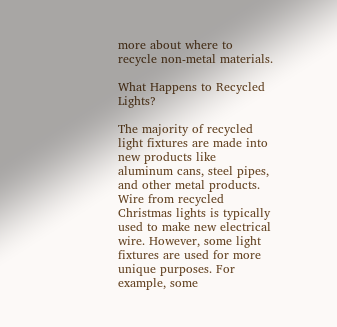more about where to recycle non-metal materials.

What Happens to Recycled Lights?

The majority of recycled light fixtures are made into new products like aluminum cans, steel pipes, and other metal products. Wire from recycled Christmas lights is typically used to make new electrical wire. However, some light fixtures are used for more unique purposes. For example, some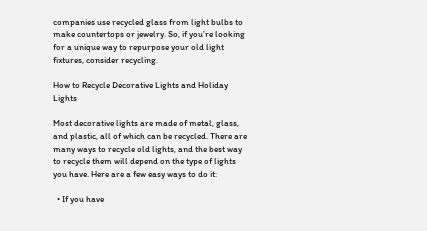companies use recycled glass from light bulbs to make countertops or jewelry. So, if you’re looking for a unique way to repurpose your old light fixtures, consider recycling.

How to Recycle Decorative Lights and Holiday Lights

Most decorative lights are made of metal, glass, and plastic, all of which can be recycled. There are many ways to recycle old lights, and the best way to recycle them will depend on the type of lights you have. Here are a few easy ways to do it:

  • If you have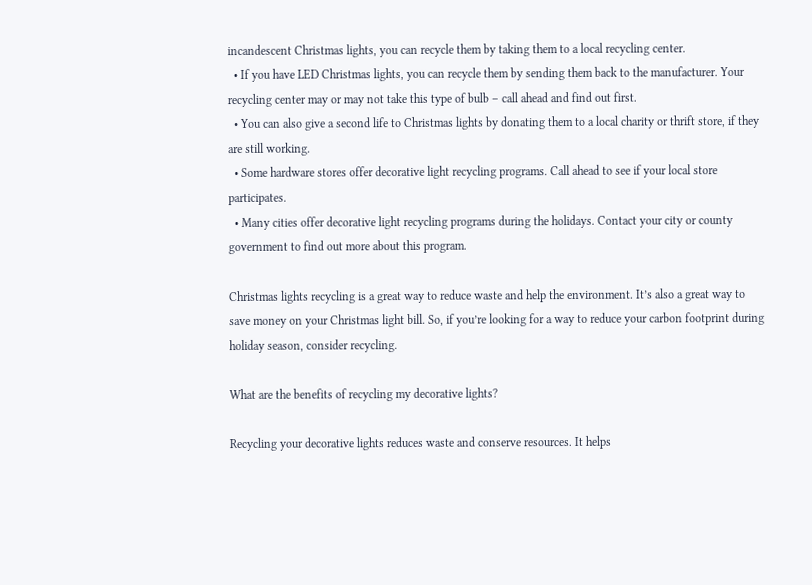incandescent Christmas lights, you can recycle them by taking them to a local recycling center.
  • If you have LED Christmas lights, you can recycle them by sending them back to the manufacturer. Your recycling center may or may not take this type of bulb – call ahead and find out first.
  • You can also give a second life to Christmas lights by donating them to a local charity or thrift store, if they are still working.
  • Some hardware stores offer decorative light recycling programs. Call ahead to see if your local store participates.
  • Many cities offer decorative light recycling programs during the holidays. Contact your city or county government to find out more about this program.

Christmas lights recycling is a great way to reduce waste and help the environment. It’s also a great way to save money on your Christmas light bill. So, if you’re looking for a way to reduce your carbon footprint during holiday season, consider recycling.

What are the benefits of recycling my decorative lights?

Recycling your decorative lights reduces waste and conserve resources. It helps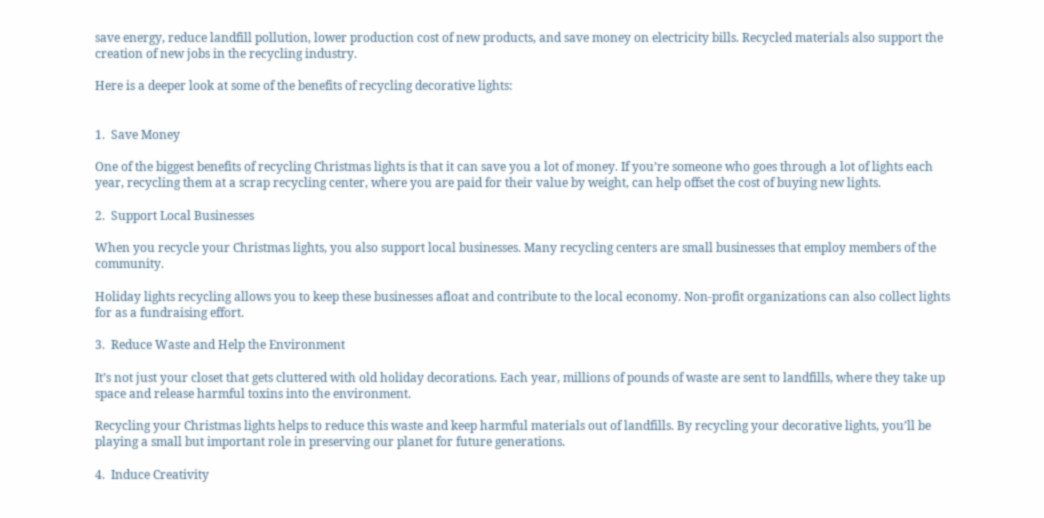save energy, reduce landfill pollution, lower production cost of new products, and save money on electricity bills. Recycled materials also support the creation of new jobs in the recycling industry.

Here is a deeper look at some of the benefits of recycling decorative lights:


1.  Save Money

One of the biggest benefits of recycling Christmas lights is that it can save you a lot of money. If you’re someone who goes through a lot of lights each year, recycling them at a scrap recycling center, where you are paid for their value by weight, can help offset the cost of buying new lights.

2.  Support Local Businesses

When you recycle your Christmas lights, you also support local businesses. Many recycling centers are small businesses that employ members of the community.

Holiday lights recycling allows you to keep these businesses afloat and contribute to the local economy. Non-profit organizations can also collect lights for as a fundraising effort.

3.  Reduce Waste and Help the Environment

It’s not just your closet that gets cluttered with old holiday decorations. Each year, millions of pounds of waste are sent to landfills, where they take up space and release harmful toxins into the environment.

Recycling your Christmas lights helps to reduce this waste and keep harmful materials out of landfills. By recycling your decorative lights, you’ll be playing a small but important role in preserving our planet for future generations.

4.  Induce Creativity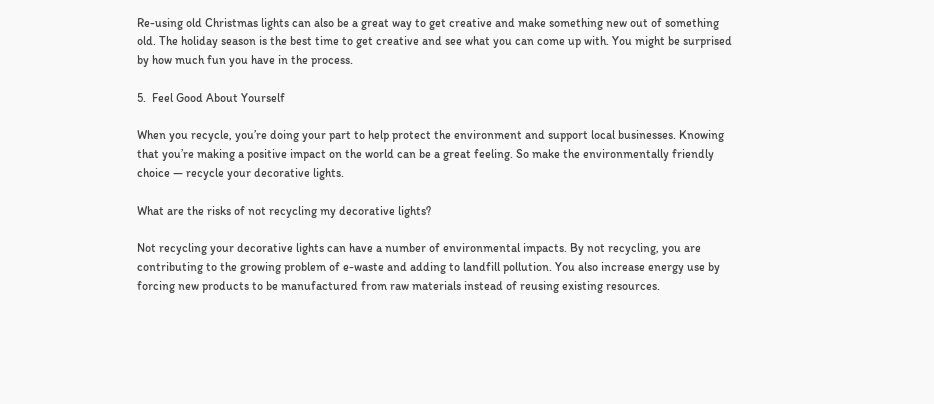Re-using old Christmas lights can also be a great way to get creative and make something new out of something old. The holiday season is the best time to get creative and see what you can come up with. You might be surprised by how much fun you have in the process.

5.  Feel Good About Yourself

When you recycle, you’re doing your part to help protect the environment and support local businesses. Knowing that you’re making a positive impact on the world can be a great feeling. So make the environmentally friendly choice — recycle your decorative lights.

What are the risks of not recycling my decorative lights?

Not recycling your decorative lights can have a number of environmental impacts. By not recycling, you are contributing to the growing problem of e-waste and adding to landfill pollution. You also increase energy use by forcing new products to be manufactured from raw materials instead of reusing existing resources.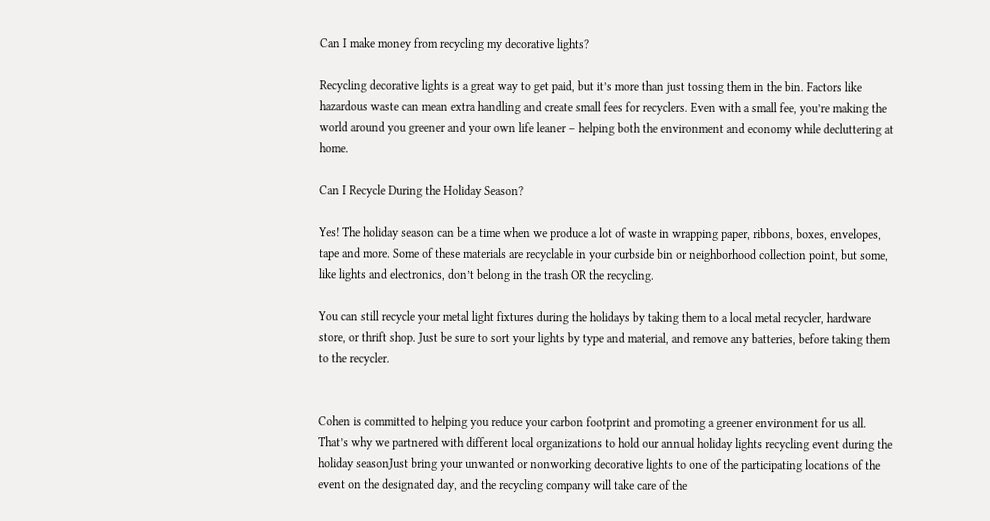Can I make money from recycling my decorative lights?

Recycling decorative lights is a great way to get paid, but it’s more than just tossing them in the bin. Factors like hazardous waste can mean extra handling and create small fees for recyclers. Even with a small fee, you’re making the world around you greener and your own life leaner – helping both the environment and economy while decluttering at home.

Can I Recycle During the Holiday Season?

Yes! The holiday season can be a time when we produce a lot of waste in wrapping paper, ribbons, boxes, envelopes, tape and more. Some of these materials are recyclable in your curbside bin or neighborhood collection point, but some, like lights and electronics, don’t belong in the trash OR the recycling.

You can still recycle your metal light fixtures during the holidays by taking them to a local metal recycler, hardware store, or thrift shop. Just be sure to sort your lights by type and material, and remove any batteries, before taking them to the recycler.


Cohen is committed to helping you reduce your carbon footprint and promoting a greener environment for us all. That’s why we partnered with different local organizations to hold our annual holiday lights recycling event during the holiday seasonJust bring your unwanted or nonworking decorative lights to one of the participating locations of the event on the designated day, and the recycling company will take care of the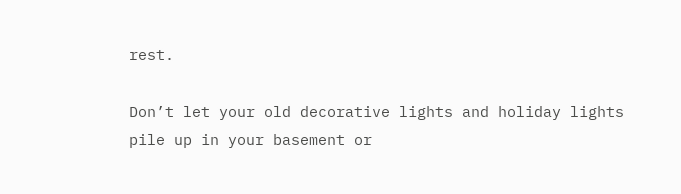rest.

Don’t let your old decorative lights and holiday lights pile up in your basement or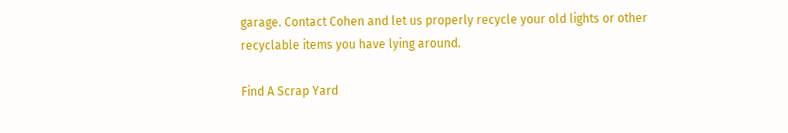garage. Contact Cohen and let us properly recycle your old lights or other recyclable items you have lying around.

Find A Scrap Yard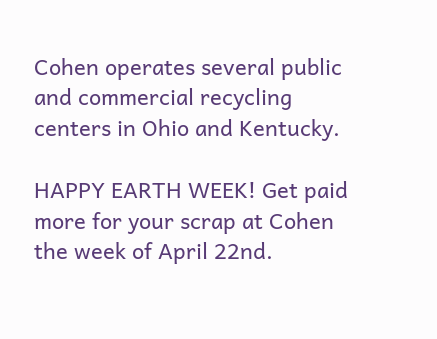Cohen operates several public and commercial recycling centers in Ohio and Kentucky.

HAPPY EARTH WEEK! Get paid more for your scrap at Cohen the week of April 22nd.